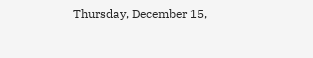Thursday, December 15,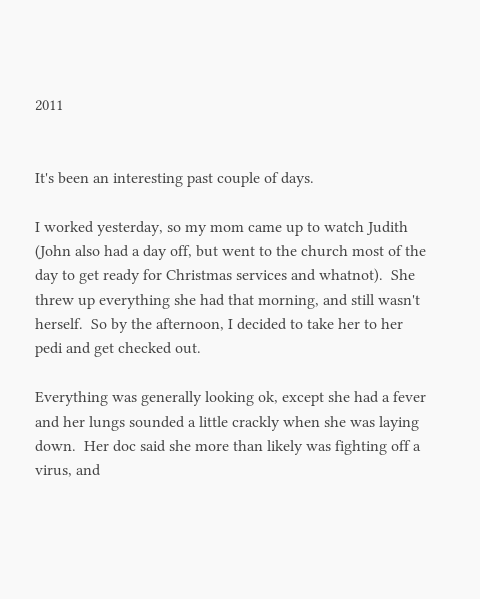2011


It's been an interesting past couple of days.

I worked yesterday, so my mom came up to watch Judith (John also had a day off, but went to the church most of the day to get ready for Christmas services and whatnot).  She threw up everything she had that morning, and still wasn't herself.  So by the afternoon, I decided to take her to her pedi and get checked out.

Everything was generally looking ok, except she had a fever and her lungs sounded a little crackly when she was laying down.  Her doc said she more than likely was fighting off a virus, and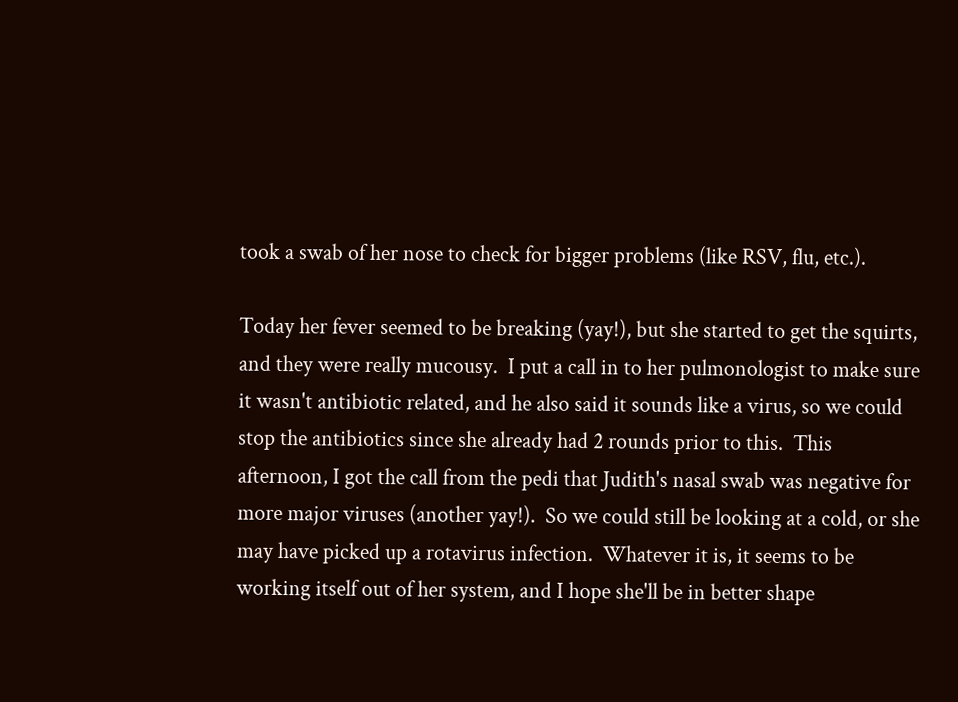took a swab of her nose to check for bigger problems (like RSV, flu, etc.).

Today her fever seemed to be breaking (yay!), but she started to get the squirts, and they were really mucousy.  I put a call in to her pulmonologist to make sure it wasn't antibiotic related, and he also said it sounds like a virus, so we could stop the antibiotics since she already had 2 rounds prior to this.  This afternoon, I got the call from the pedi that Judith's nasal swab was negative for more major viruses (another yay!).  So we could still be looking at a cold, or she may have picked up a rotavirus infection.  Whatever it is, it seems to be working itself out of her system, and I hope she'll be in better shape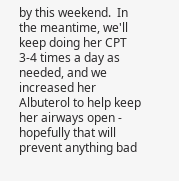by this weekend.  In the meantime, we'll keep doing her CPT 3-4 times a day as needed, and we increased her Albuterol to help keep her airways open - hopefully that will prevent anything bad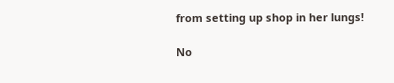from setting up shop in her lungs!

No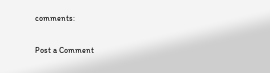comments:

Post a Comment